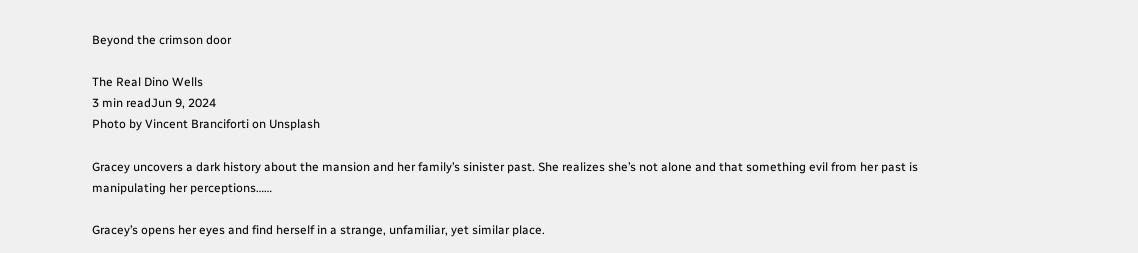Beyond the crimson door

The Real Dino Wells
3 min readJun 9, 2024
Photo by Vincent Branciforti on Unsplash

Gracey uncovers a dark history about the mansion and her family’s sinister past. She realizes she’s not alone and that something evil from her past is manipulating her perceptions……

Gracey’s opens her eyes and find herself in a strange, unfamiliar, yet similar place.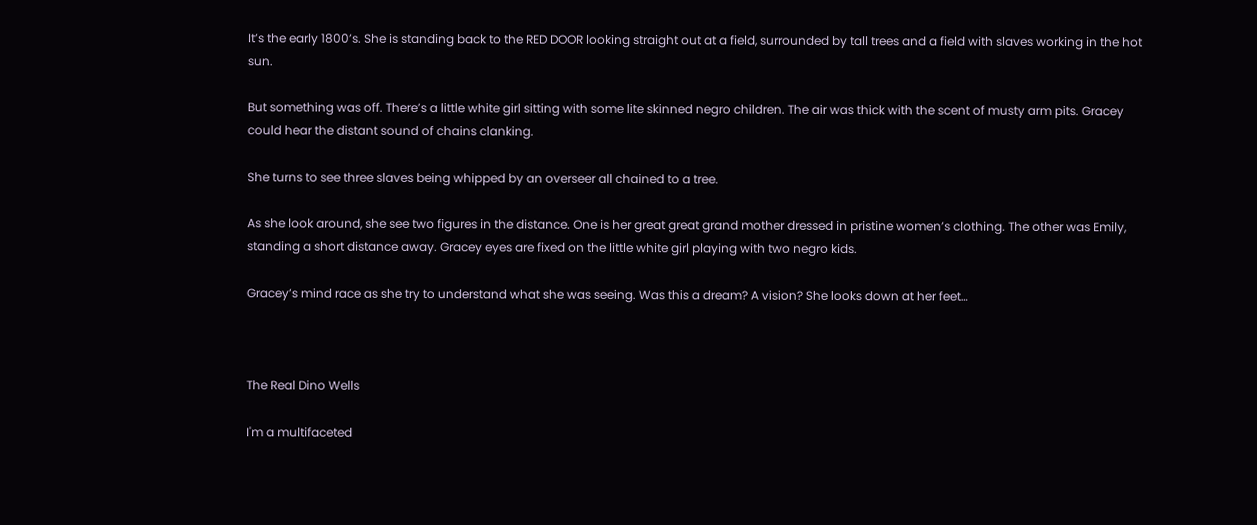It’s the early 1800’s. She is standing back to the RED DOOR looking straight out at a field, surrounded by tall trees and a field with slaves working in the hot sun.

But something was off. There’s a little white girl sitting with some lite skinned negro children. The air was thick with the scent of musty arm pits. Gracey could hear the distant sound of chains clanking.

She turns to see three slaves being whipped by an overseer all chained to a tree.

As she look around, she see two figures in the distance. One is her great great grand mother dressed in pristine women’s clothing. The other was Emily, standing a short distance away. Gracey eyes are fixed on the little white girl playing with two negro kids.

Gracey’s mind race as she try to understand what she was seeing. Was this a dream? A vision? She looks down at her feet…



The Real Dino Wells

I'm a multifaceted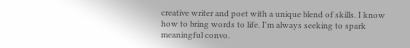creative writer and poet with a unique blend of skills. I know how to bring words to life. I'm always seeking to spark meaningful convo.